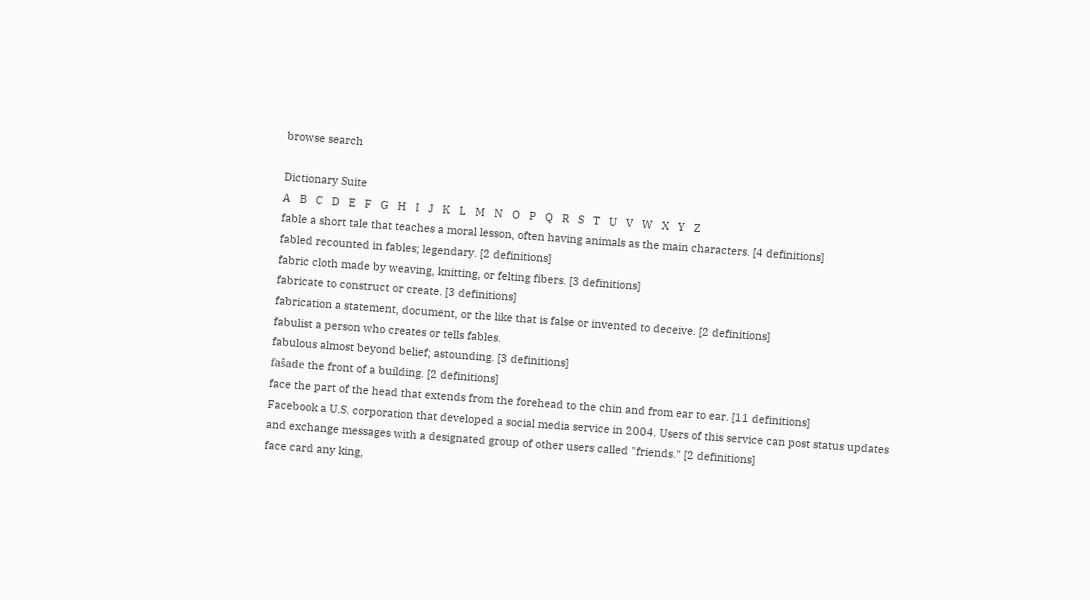browse search

Dictionary Suite
A   B   C   D   E   F   G   H   I   J   K   L   M   N   O   P   Q   R   S   T   U   V   W   X   Y   Z
fable a short tale that teaches a moral lesson, often having animals as the main characters. [4 definitions]
fabled recounted in fables; legendary. [2 definitions]
fabric cloth made by weaving, knitting, or felting fibers. [3 definitions]
fabricate to construct or create. [3 definitions]
fabrication a statement, document, or the like that is false or invented to deceive. [2 definitions]
fabulist a person who creates or tells fables.
fabulous almost beyond belief; astounding. [3 definitions]
fašade the front of a building. [2 definitions]
face the part of the head that extends from the forehead to the chin and from ear to ear. [11 definitions]
Facebook a U.S. corporation that developed a social media service in 2004. Users of this service can post status updates and exchange messages with a designated group of other users called "friends." [2 definitions]
face card any king,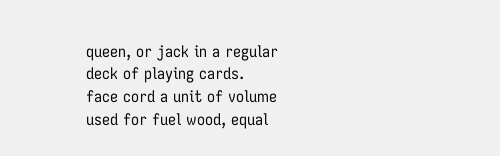queen, or jack in a regular deck of playing cards.
face cord a unit of volume used for fuel wood, equal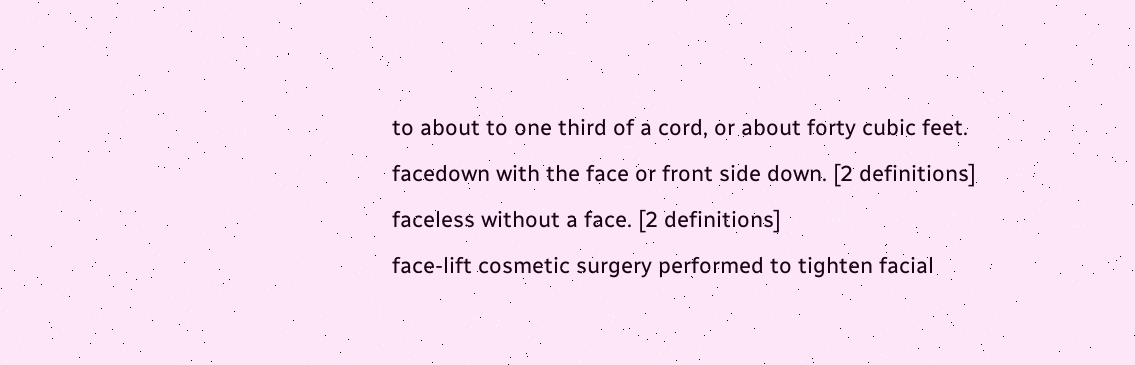to about to one third of a cord, or about forty cubic feet.
facedown with the face or front side down. [2 definitions]
faceless without a face. [2 definitions]
face-lift cosmetic surgery performed to tighten facial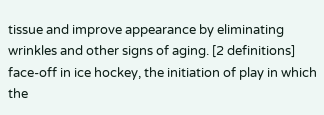tissue and improve appearance by eliminating wrinkles and other signs of aging. [2 definitions]
face-off in ice hockey, the initiation of play in which the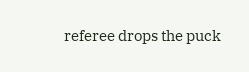referee drops the puck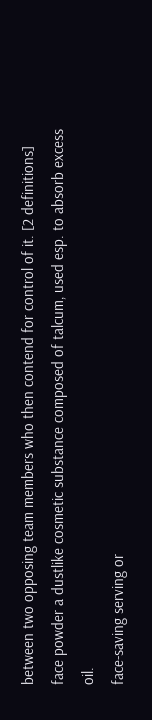between two opposing team members who then contend for control of it. [2 definitions]
face powder a dustlike cosmetic substance composed of talcum, used esp. to absorb excess oil.
face-saving serving or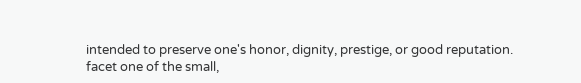intended to preserve one's honor, dignity, prestige, or good reputation.
facet one of the small,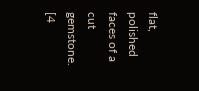flat, polished faces of a cut gemstone. [4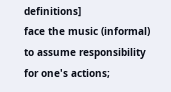definitions]
face the music (informal) to assume responsibility for one's actions;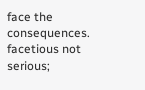face the consequences.
facetious not serious;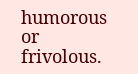humorous or frivolous.